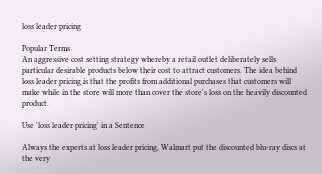loss leader pricing

Popular Terms
An aggressive cost setting strategy whereby a retail outlet deliberately sells particular desirable products below their cost to attract customers. The idea behind loss leader pricing is that the profits from additional purchases that customers will make while in the store will more than cover the store's loss on the heavily discounted product.

Use 'loss leader pricing' in a Sentence

Always the experts at loss leader pricing, Walmart put the discounted blu-ray discs at the very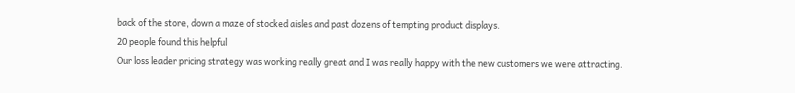back of the store, down a maze of stocked aisles and past dozens of tempting product displays.
20 people found this helpful
Our loss leader pricing strategy was working really great and I was really happy with the new customers we were attracting.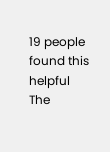19 people found this helpful
The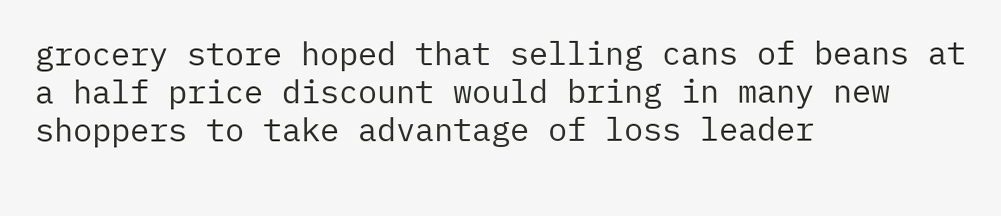grocery store hoped that selling cans of beans at a half price discount would bring in many new shoppers to take advantage of loss leader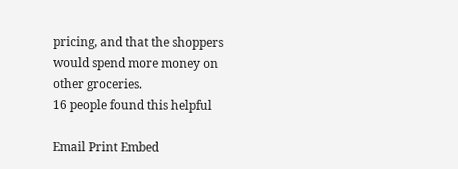pricing, and that the shoppers would spend more money on other groceries.
16 people found this helpful

Email Print Embed